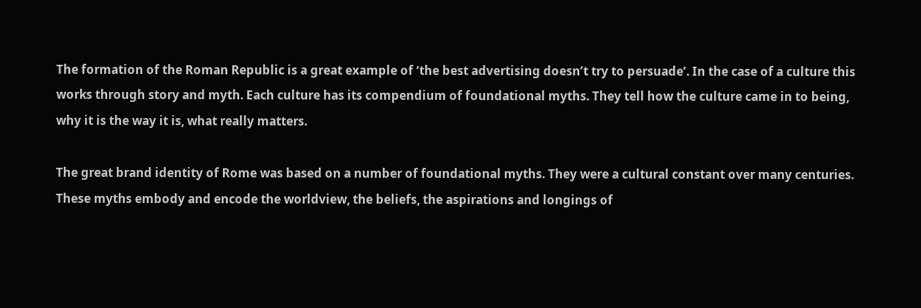The formation of the Roman Republic is a great example of ‘the best advertising doesn’t try to persuade’. In the case of a culture this works through story and myth. Each culture has its compendium of foundational myths. They tell how the culture came in to being, why it is the way it is, what really matters.

The great brand identity of Rome was based on a number of foundational myths. They were a cultural constant over many centuries. These myths embody and encode the worldview, the beliefs, the aspirations and longings of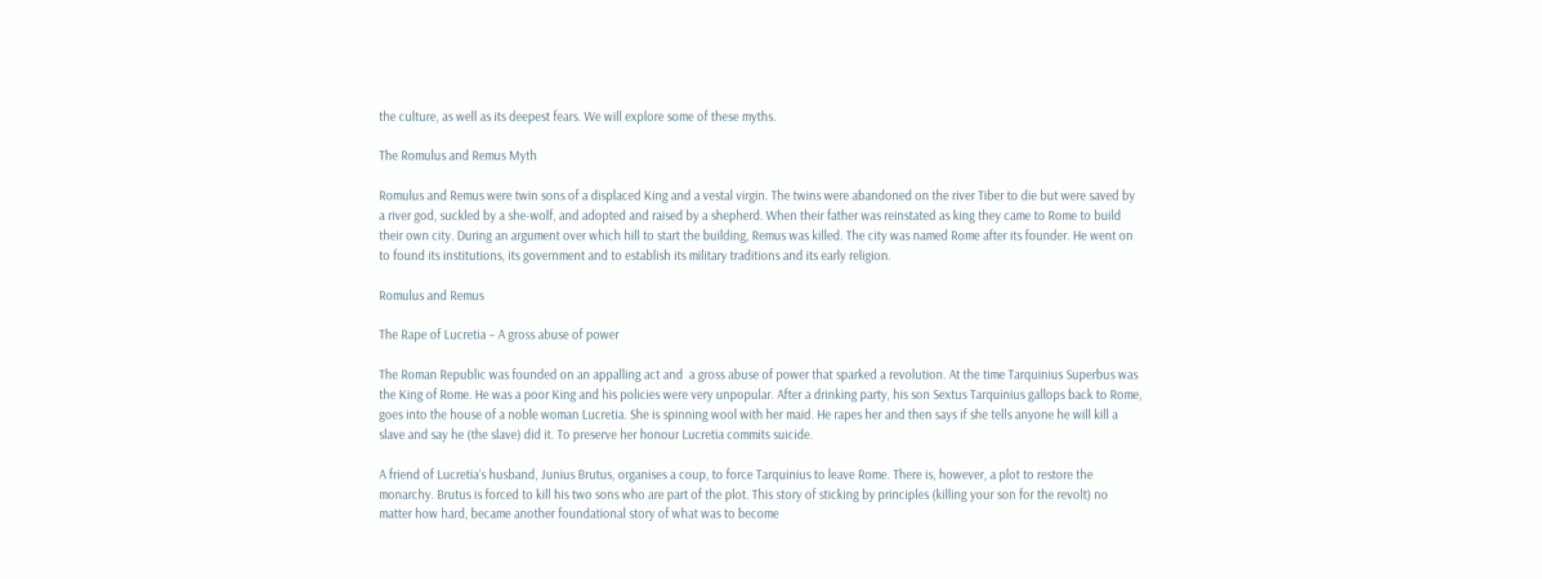the culture, as well as its deepest fears. We will explore some of these myths.

The Romulus and Remus Myth

Romulus and Remus were twin sons of a displaced King and a vestal virgin. The twins were abandoned on the river Tiber to die but were saved by a river god, suckled by a she-wolf, and adopted and raised by a shepherd. When their father was reinstated as king they came to Rome to build their own city. During an argument over which hill to start the building, Remus was killed. The city was named Rome after its founder. He went on to found its institutions, its government and to establish its military traditions and its early religion.

Romulus and Remus

The Rape of Lucretia – A gross abuse of power

The Roman Republic was founded on an appalling act and  a gross abuse of power that sparked a revolution. At the time Tarquinius Superbus was the King of Rome. He was a poor King and his policies were very unpopular. After a drinking party, his son Sextus Tarquinius gallops back to Rome, goes into the house of a noble woman Lucretia. She is spinning wool with her maid. He rapes her and then says if she tells anyone he will kill a slave and say he (the slave) did it. To preserve her honour Lucretia commits suicide.

A friend of Lucretia’s husband, Junius Brutus, organises a coup, to force Tarquinius to leave Rome. There is, however, a plot to restore the monarchy. Brutus is forced to kill his two sons who are part of the plot. This story of sticking by principles (killing your son for the revolt) no matter how hard, became another foundational story of what was to become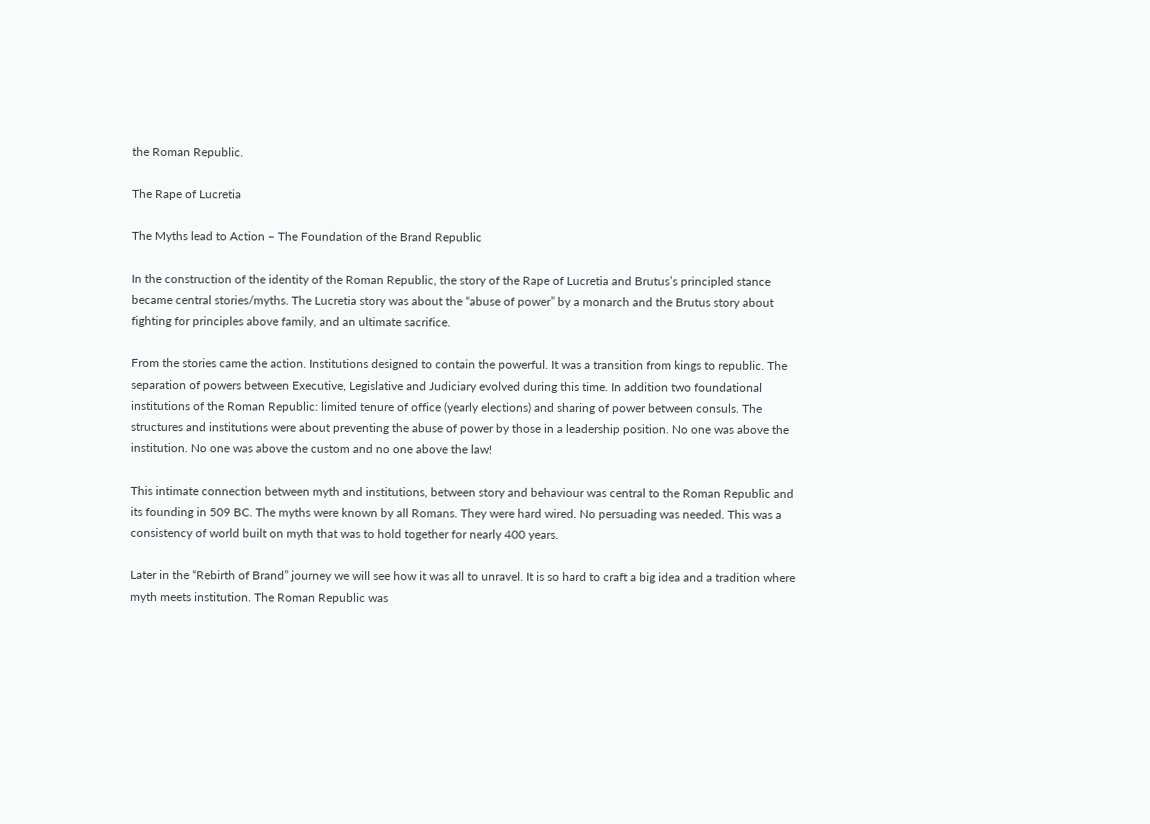the Roman Republic.

The Rape of Lucretia

The Myths lead to Action – The Foundation of the Brand Republic

In the construction of the identity of the Roman Republic, the story of the Rape of Lucretia and Brutus’s principled stance became central stories/myths. The Lucretia story was about the “abuse of power” by a monarch and the Brutus story about fighting for principles above family, and an ultimate sacrifice.

From the stories came the action. Institutions designed to contain the powerful. It was a transition from kings to republic. The separation of powers between Executive, Legislative and Judiciary evolved during this time. In addition two foundational institutions of the Roman Republic: limited tenure of office (yearly elections) and sharing of power between consuls. The structures and institutions were about preventing the abuse of power by those in a leadership position. No one was above the institution. No one was above the custom and no one above the law!

This intimate connection between myth and institutions, between story and behaviour was central to the Roman Republic and its founding in 509 BC. The myths were known by all Romans. They were hard wired. No persuading was needed. This was a consistency of world built on myth that was to hold together for nearly 400 years.

Later in the “Rebirth of Brand” journey we will see how it was all to unravel. It is so hard to craft a big idea and a tradition where myth meets institution. The Roman Republic was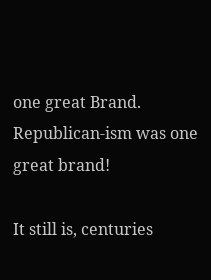one great Brand. Republican-ism was one great brand!

It still is, centuries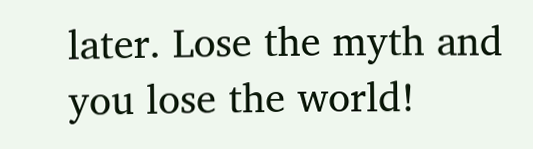later. Lose the myth and you lose the world!